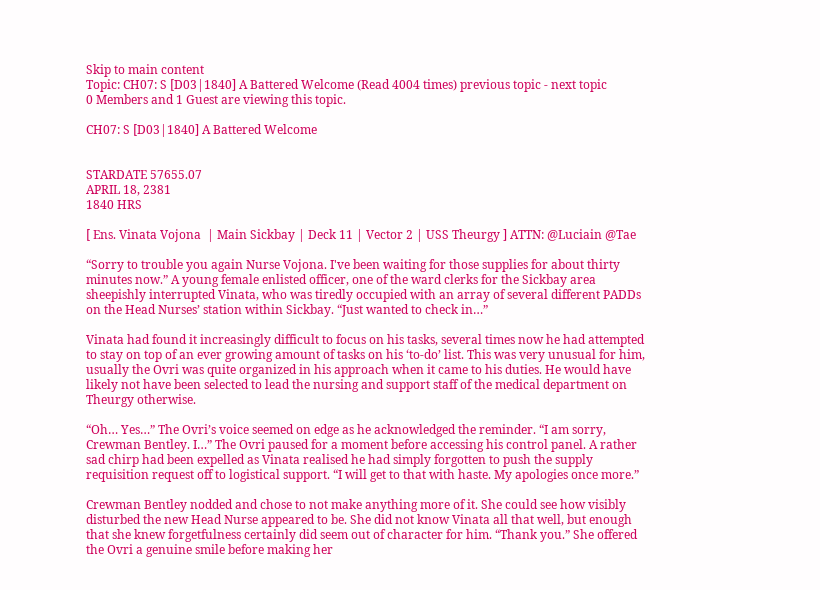Skip to main content
Topic: CH07: S [D03|1840] A Battered Welcome (Read 4004 times) previous topic - next topic
0 Members and 1 Guest are viewing this topic.

CH07: S [D03|1840] A Battered Welcome


STARDATE 57655.07
APRIL 18, 2381
1840 HRS

[ Ens. Vinata Vojona  | Main Sickbay | Deck 11 | Vector 2 | USS Theurgy ] ATTN: @Luciain @Tae

“Sorry to trouble you again Nurse Vojona. I've been waiting for those supplies for about thirty minutes now.” A young female enlisted officer, one of the ward clerks for the Sickbay area sheepishly interrupted Vinata, who was tiredly occupied with an array of several different PADDs on the Head Nurses’ station within Sickbay. “Just wanted to check in…”

Vinata had found it increasingly difficult to focus on his tasks, several times now he had attempted to stay on top of an ever growing amount of tasks on his ‘to-do’ list. This was very unusual for him, usually the Ovri was quite organized in his approach when it came to his duties. He would have likely not have been selected to lead the nursing and support staff of the medical department on Theurgy otherwise.

“Oh… Yes…” The Ovri’s voice seemed on edge as he acknowledged the reminder. “I am sorry, Crewman Bentley. I…” The Ovri paused for a moment before accessing his control panel. A rather sad chirp had been expelled as Vinata realised he had simply forgotten to push the supply requisition request off to logistical support. “I will get to that with haste. My apologies once more.”

Crewman Bentley nodded and chose to not make anything more of it. She could see how visibly disturbed the new Head Nurse appeared to be. She did not know Vinata all that well, but enough that she knew forgetfulness certainly did seem out of character for him. “Thank you.” She offered the Ovri a genuine smile before making her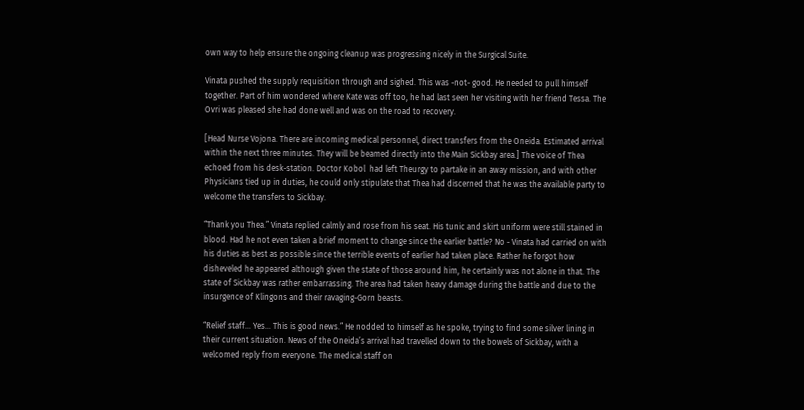own way to help ensure the ongoing cleanup was progressing nicely in the Surgical Suite.

Vinata pushed the supply requisition through and sighed. This was -not- good. He needed to pull himself together. Part of him wondered where Kate was off too, he had last seen her visiting with her friend Tessa. The Ovri was pleased she had done well and was on the road to recovery.

[Head Nurse Vojona. There are incoming medical personnel, direct transfers from the Oneida. Estimated arrival within the next three minutes. They will be beamed directly into the Main Sickbay area.] The voice of Thea echoed from his desk-station. Doctor Kobol  had left Theurgy to partake in an away mission, and with other Physicians tied up in duties, he could only stipulate that Thea had discerned that he was the available party to welcome the transfers to Sickbay.

“Thank you Thea.” Vinata replied calmly and rose from his seat. His tunic and skirt uniform were still stained in blood. Had he not even taken a brief moment to change since the earlier battle? No - Vinata had carried on with his duties as best as possible since the terrible events of earlier had taken place. Rather he forgot how disheveled he appeared although given the state of those around him, he certainly was not alone in that. The state of Sickbay was rather embarrassing. The area had taken heavy damage during the battle and due to the insurgence of Klingons and their ravaging-Gorn beasts.

“Relief staff… Yes… This is good news.” He nodded to himself as he spoke, trying to find some silver lining in their current situation. News of the Oneida’s arrival had travelled down to the bowels of Sickbay, with a welcomed reply from everyone. The medical staff on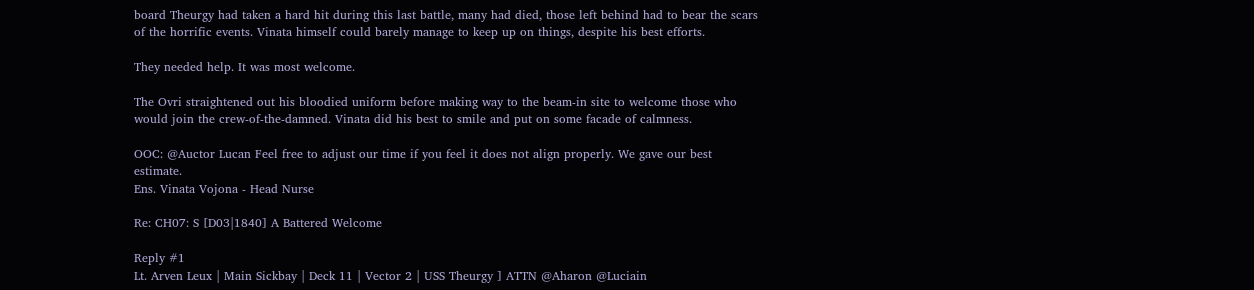board Theurgy had taken a hard hit during this last battle, many had died, those left behind had to bear the scars of the horrific events. Vinata himself could barely manage to keep up on things, despite his best efforts.

They needed help. It was most welcome.

The Ovri straightened out his bloodied uniform before making way to the beam-in site to welcome those who would join the crew-of-the-damned. Vinata did his best to smile and put on some facade of calmness.

OOC: @Auctor Lucan Feel free to adjust our time if you feel it does not align properly. We gave our best estimate.
Ens. Vinata Vojona - Head Nurse

Re: CH07: S [D03|1840] A Battered Welcome

Reply #1
Lt. Arven Leux | Main Sickbay | Deck 11 | Vector 2 | USS Theurgy ] ATTN @Aharon @Luciain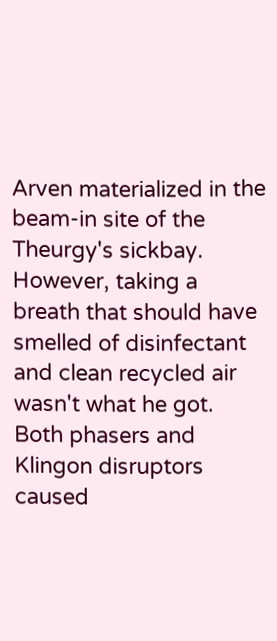Arven materialized in the beam-in site of the Theurgy's sickbay. However, taking a breath that should have smelled of disinfectant and clean recycled air wasn't what he got. Both phasers and Klingon disruptors caused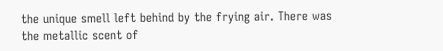the unique smell left behind by the frying air. There was the metallic scent of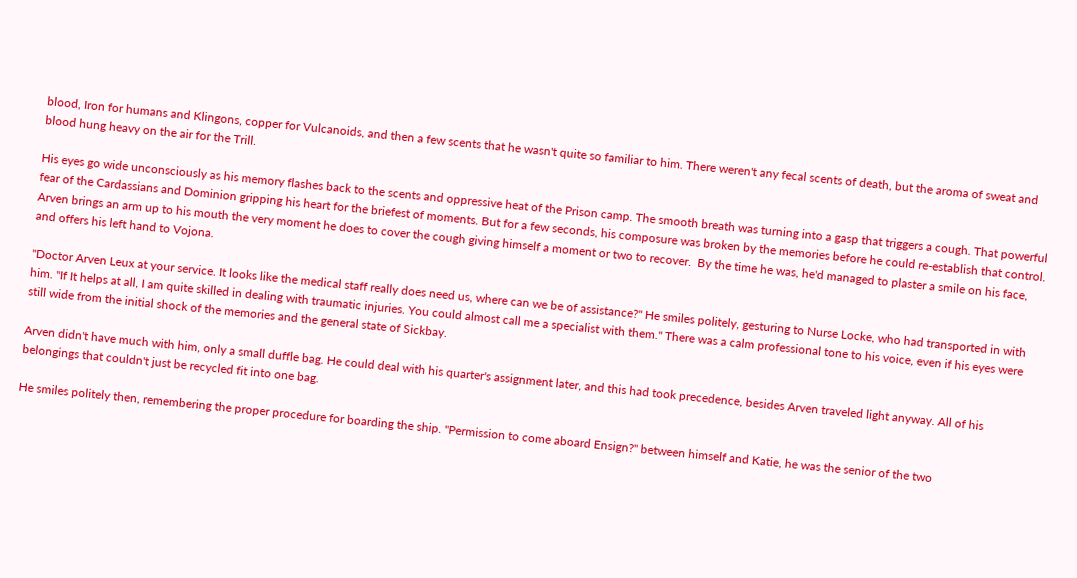blood, Iron for humans and Klingons, copper for Vulcanoids, and then a few scents that he wasn't quite so familiar to him. There weren't any fecal scents of death, but the aroma of sweat and blood hung heavy on the air for the Trill.

His eyes go wide unconsciously as his memory flashes back to the scents and oppressive heat of the Prison camp. The smooth breath was turning into a gasp that triggers a cough. That powerful fear of the Cardassians and Dominion gripping his heart for the briefest of moments. But for a few seconds, his composure was broken by the memories before he could re-establish that control. Arven brings an arm up to his mouth the very moment he does to cover the cough giving himself a moment or two to recover.  By the time he was, he'd managed to plaster a smile on his face, and offers his left hand to Vojona.

"Doctor Arven Leux at your service. It looks like the medical staff really does need us, where can we be of assistance?" He smiles politely, gesturing to Nurse Locke, who had transported in with him. "If It helps at all, I am quite skilled in dealing with traumatic injuries. You could almost call me a specialist with them." There was a calm professional tone to his voice, even if his eyes were still wide from the initial shock of the memories and the general state of Sickbay.

Arven didn't have much with him, only a small duffle bag. He could deal with his quarter's assignment later, and this had took precedence, besides Arven traveled light anyway. All of his belongings that couldn't just be recycled fit into one bag.

He smiles politely then, remembering the proper procedure for boarding the ship. "Permission to come aboard Ensign?" between himself and Katie, he was the senior of the two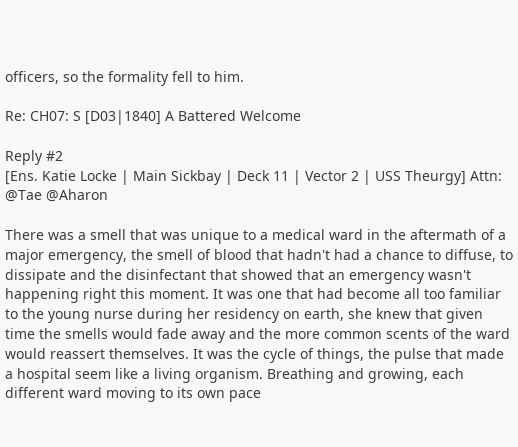officers, so the formality fell to him.

Re: CH07: S [D03|1840] A Battered Welcome

Reply #2
[Ens. Katie Locke | Main Sickbay | Deck 11 | Vector 2 | USS Theurgy] Attn: @Tae @Aharon

There was a smell that was unique to a medical ward in the aftermath of a major emergency, the smell of blood that hadn't had a chance to diffuse, to dissipate and the disinfectant that showed that an emergency wasn't happening right this moment. It was one that had become all too familiar to the young nurse during her residency on earth, she knew that given time the smells would fade away and the more common scents of the ward would reassert themselves. It was the cycle of things, the pulse that made a hospital seem like a living organism. Breathing and growing, each different ward moving to its own pace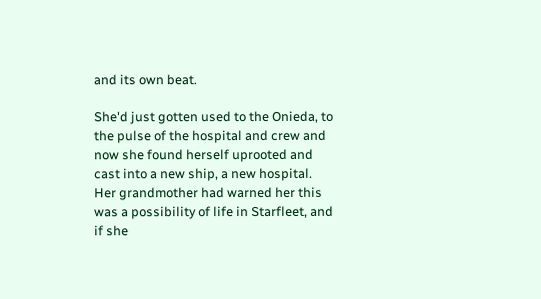and its own beat.

She'd just gotten used to the Onieda, to the pulse of the hospital and crew and now she found herself uprooted and cast into a new ship, a new hospital. Her grandmother had warned her this was a possibility of life in Starfleet, and if she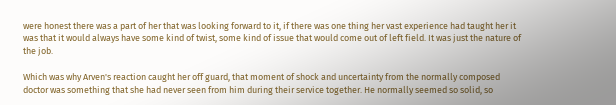were honest there was a part of her that was looking forward to it, if there was one thing her vast experience had taught her it was that it would always have some kind of twist, some kind of issue that would come out of left field. It was just the nature of the job.

Which was why Arven's reaction caught her off guard, that moment of shock and uncertainty from the normally composed doctor was something that she had never seen from him during their service together. He normally seemed so solid, so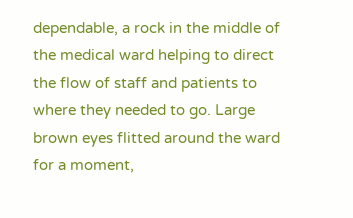dependable, a rock in the middle of the medical ward helping to direct the flow of staff and patients to where they needed to go. Large brown eyes flitted around the ward for a moment,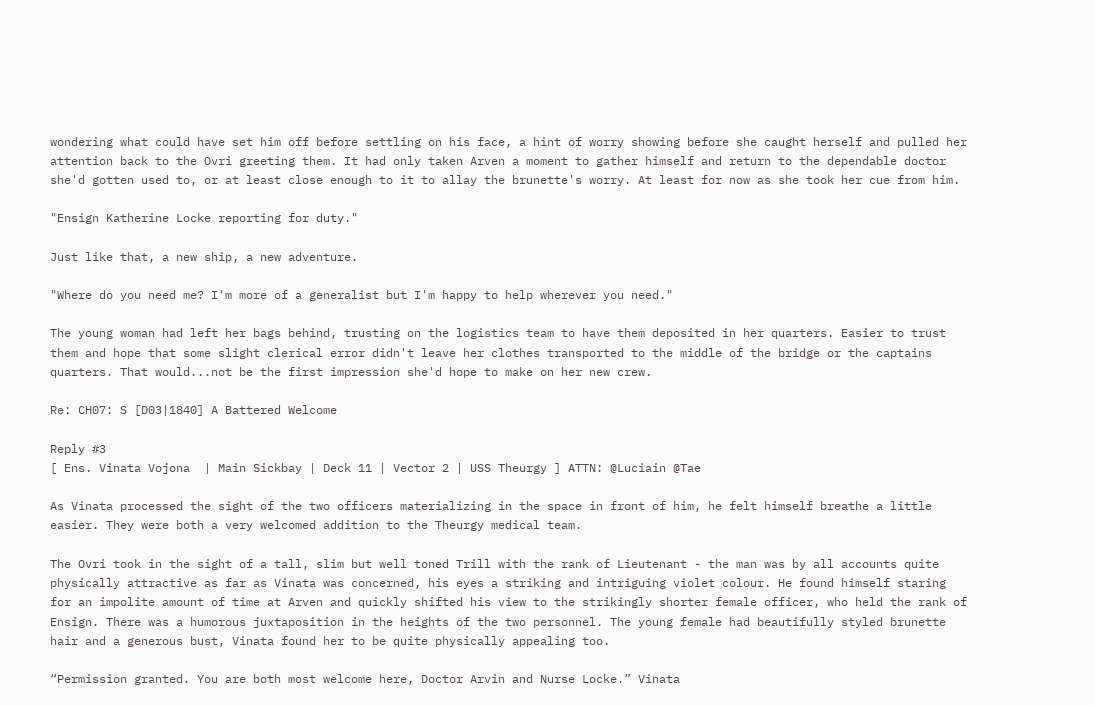wondering what could have set him off before settling on his face, a hint of worry showing before she caught herself and pulled her attention back to the Ovri greeting them. It had only taken Arven a moment to gather himself and return to the dependable doctor she'd gotten used to, or at least close enough to it to allay the brunette's worry. At least for now as she took her cue from him.

"Ensign Katherine Locke reporting for duty."

Just like that, a new ship, a new adventure.

"Where do you need me? I'm more of a generalist but I'm happy to help wherever you need."

The young woman had left her bags behind, trusting on the logistics team to have them deposited in her quarters. Easier to trust them and hope that some slight clerical error didn't leave her clothes transported to the middle of the bridge or the captains quarters. That would...not be the first impression she'd hope to make on her new crew.

Re: CH07: S [D03|1840] A Battered Welcome

Reply #3
[ Ens. Vinata Vojona  | Main Sickbay | Deck 11 | Vector 2 | USS Theurgy ] ATTN: @Luciain @Tae

As Vinata processed the sight of the two officers materializing in the space in front of him, he felt himself breathe a little easier. They were both a very welcomed addition to the Theurgy medical team.

The Ovri took in the sight of a tall, slim but well toned Trill with the rank of Lieutenant - the man was by all accounts quite physically attractive as far as Vinata was concerned, his eyes a striking and intriguing violet colour. He found himself staring for an impolite amount of time at Arven and quickly shifted his view to the strikingly shorter female officer, who held the rank of Ensign. There was a humorous juxtaposition in the heights of the two personnel. The young female had beautifully styled brunette hair and a generous bust, Vinata found her to be quite physically appealing too.

“Permission granted. You are both most welcome here, Doctor Arvin and Nurse Locke.” Vinata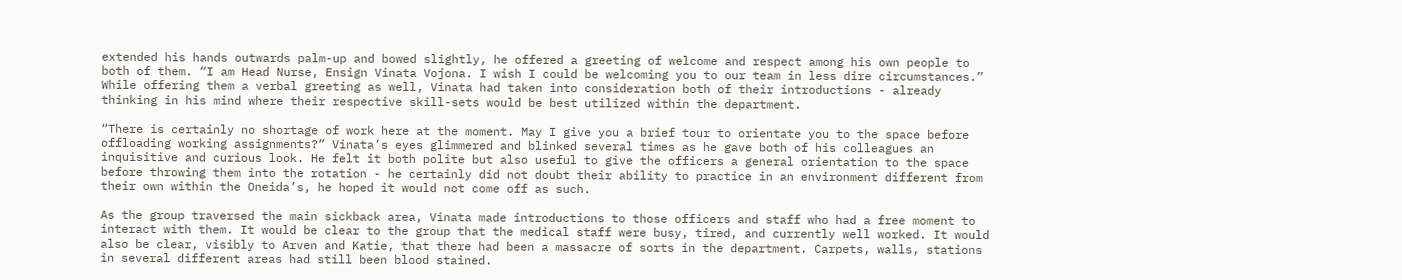extended his hands outwards palm-up and bowed slightly, he offered a greeting of welcome and respect among his own people to both of them. “I am Head Nurse, Ensign Vinata Vojona. I wish I could be welcoming you to our team in less dire circumstances.” While offering them a verbal greeting as well, Vinata had taken into consideration both of their introductions - already thinking in his mind where their respective skill-sets would be best utilized within the department.

“There is certainly no shortage of work here at the moment. May I give you a brief tour to orientate you to the space before offloading working assignments?” Vinata’s eyes glimmered and blinked several times as he gave both of his colleagues an inquisitive and curious look. He felt it both polite but also useful to give the officers a general orientation to the space before throwing them into the rotation - he certainly did not doubt their ability to practice in an environment different from their own within the Oneida’s, he hoped it would not come off as such.

As the group traversed the main sickback area, Vinata made introductions to those officers and staff who had a free moment to interact with them. It would be clear to the group that the medical staff were busy, tired, and currently well worked. It would also be clear, visibly to Arven and Katie, that there had been a massacre of sorts in the department. Carpets, walls, stations in several different areas had still been blood stained.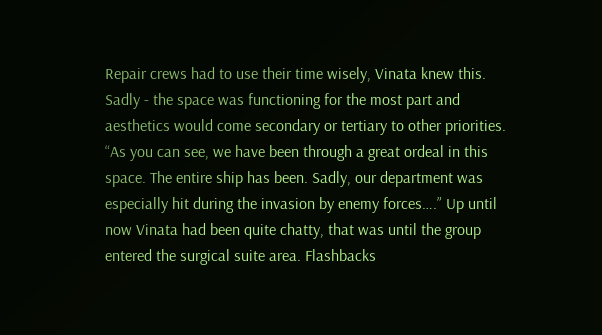Repair crews had to use their time wisely, Vinata knew this. Sadly - the space was functioning for the most part and aesthetics would come secondary or tertiary to other priorities. “As you can see, we have been through a great ordeal in this space. The entire ship has been. Sadly, our department was especially hit during the invasion by enemy forces….” Up until now Vinata had been quite chatty, that was until the group entered the surgical suite area. Flashbacks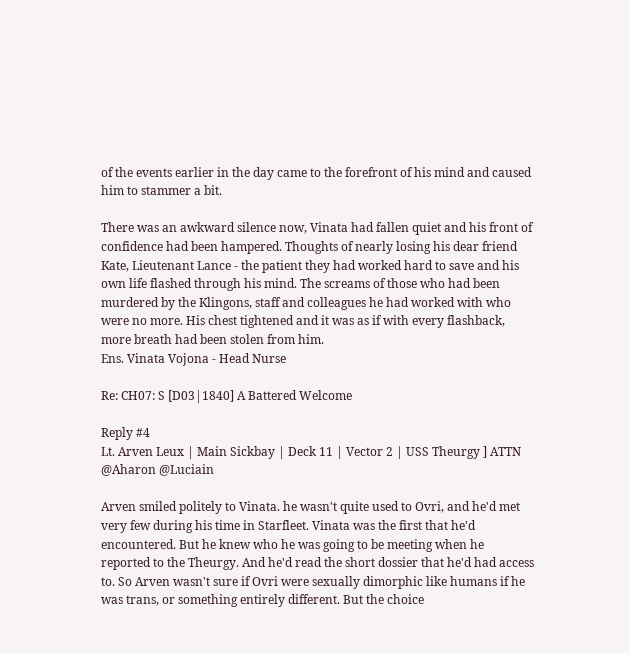of the events earlier in the day came to the forefront of his mind and caused him to stammer a bit.

There was an awkward silence now, Vinata had fallen quiet and his front of confidence had been hampered. Thoughts of nearly losing his dear friend Kate, Lieutenant Lance - the patient they had worked hard to save and his own life flashed through his mind. The screams of those who had been murdered by the Klingons, staff and colleagues he had worked with who were no more. His chest tightened and it was as if with every flashback, more breath had been stolen from him.
Ens. Vinata Vojona - Head Nurse

Re: CH07: S [D03|1840] A Battered Welcome

Reply #4
Lt. Arven Leux | Main Sickbay | Deck 11 | Vector 2 | USS Theurgy ] ATTN @Aharon @Luciain

Arven smiled politely to Vinata. he wasn't quite used to Ovri, and he'd met very few during his time in Starfleet. Vinata was the first that he'd encountered. But he knew who he was going to be meeting when he reported to the Theurgy. And he'd read the short dossier that he'd had access to. So Arven wasn't sure if Ovri were sexually dimorphic like humans if he was trans, or something entirely different. But the choice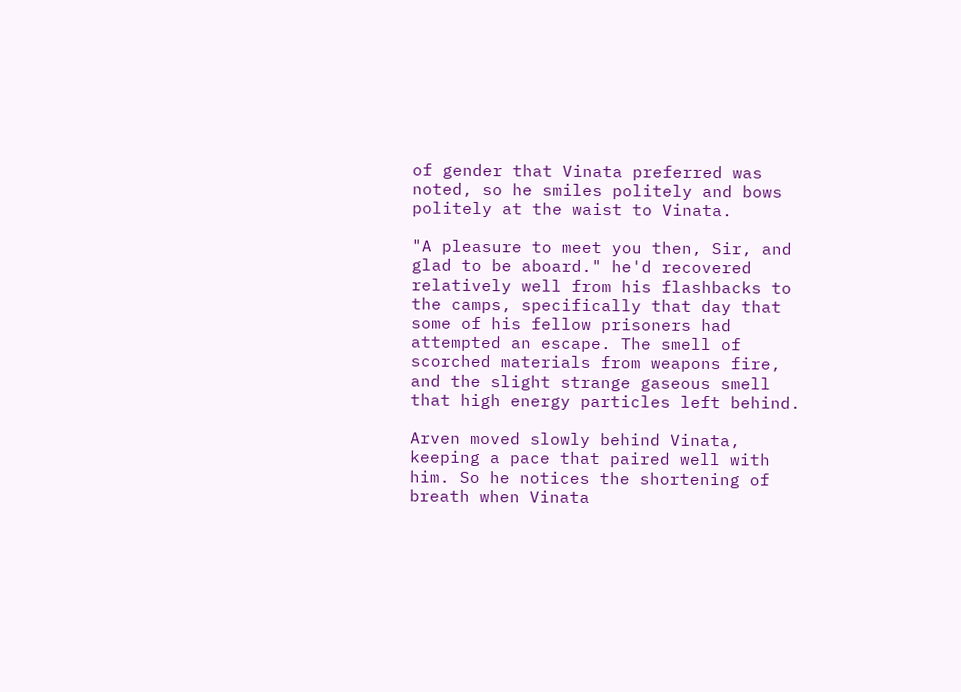of gender that Vinata preferred was noted, so he smiles politely and bows politely at the waist to Vinata.

"A pleasure to meet you then, Sir, and glad to be aboard." he'd recovered relatively well from his flashbacks to the camps, specifically that day that some of his fellow prisoners had attempted an escape. The smell of scorched materials from weapons fire, and the slight strange gaseous smell that high energy particles left behind.

Arven moved slowly behind Vinata, keeping a pace that paired well with him. So he notices the shortening of breath when Vinata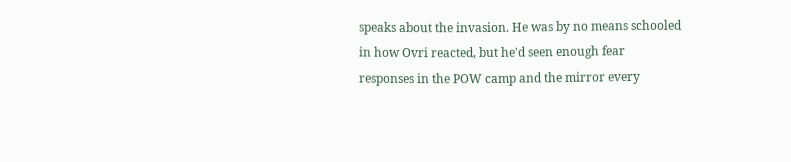speaks about the invasion. He was by no means schooled in how Ovri reacted, but he'd seen enough fear responses in the POW camp and the mirror every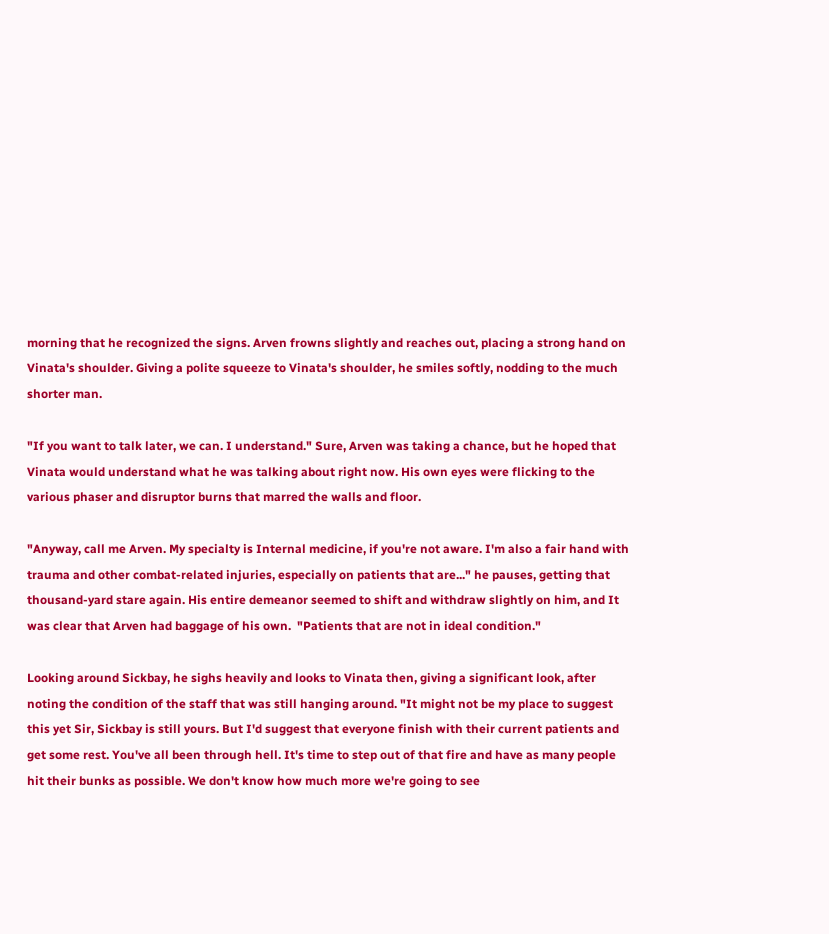morning that he recognized the signs. Arven frowns slightly and reaches out, placing a strong hand on Vinata's shoulder. Giving a polite squeeze to Vinata's shoulder, he smiles softly, nodding to the much shorter man.

"If you want to talk later, we can. I understand." Sure, Arven was taking a chance, but he hoped that Vinata would understand what he was talking about right now. His own eyes were flicking to the various phaser and disruptor burns that marred the walls and floor.

"Anyway, call me Arven. My specialty is Internal medicine, if you're not aware. I'm also a fair hand with trauma and other combat-related injuries, especially on patients that are..." he pauses, getting that thousand-yard stare again. His entire demeanor seemed to shift and withdraw slightly on him, and It was clear that Arven had baggage of his own.  "Patients that are not in ideal condition."

Looking around Sickbay, he sighs heavily and looks to Vinata then, giving a significant look, after noting the condition of the staff that was still hanging around. "It might not be my place to suggest this yet Sir, Sickbay is still yours. But I'd suggest that everyone finish with their current patients and get some rest. You've all been through hell. It's time to step out of that fire and have as many people hit their bunks as possible. We don't know how much more we're going to see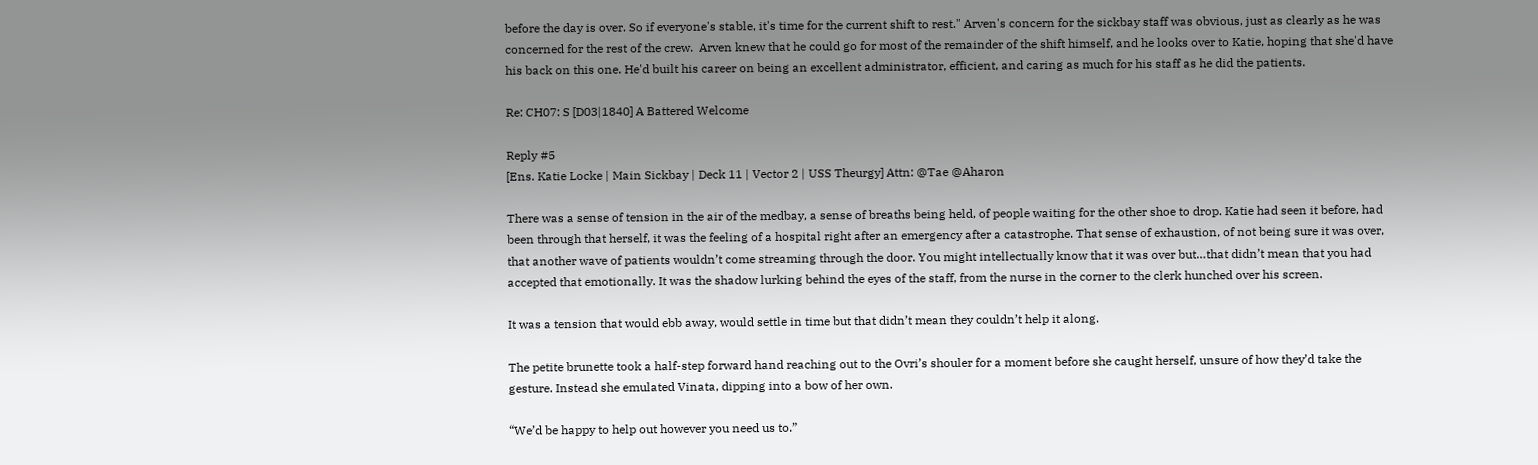before the day is over. So if everyone's stable, it's time for the current shift to rest." Arven's concern for the sickbay staff was obvious, just as clearly as he was concerned for the rest of the crew.  Arven knew that he could go for most of the remainder of the shift himself, and he looks over to Katie, hoping that she'd have his back on this one. He'd built his career on being an excellent administrator, efficient, and caring as much for his staff as he did the patients.

Re: CH07: S [D03|1840] A Battered Welcome

Reply #5
[Ens. Katie Locke | Main Sickbay | Deck 11 | Vector 2 | USS Theurgy] Attn: @Tae @Aharon

There was a sense of tension in the air of the medbay, a sense of breaths being held, of people waiting for the other shoe to drop. Katie had seen it before, had been through that herself, it was the feeling of a hospital right after an emergency after a catastrophe. That sense of exhaustion, of not being sure it was over, that another wave of patients wouldn’t come streaming through the door. You might intellectually know that it was over but…that didn’t mean that you had accepted that emotionally. It was the shadow lurking behind the eyes of the staff, from the nurse in the corner to the clerk hunched over his screen.

It was a tension that would ebb away, would settle in time but that didn’t mean they couldn’t help it along.

The petite brunette took a half-step forward hand reaching out to the Ovri’s shouler for a moment before she caught herself, unsure of how they’d take the gesture. Instead she emulated Vinata, dipping into a bow of her own.

“We’d be happy to help out however you need us to.”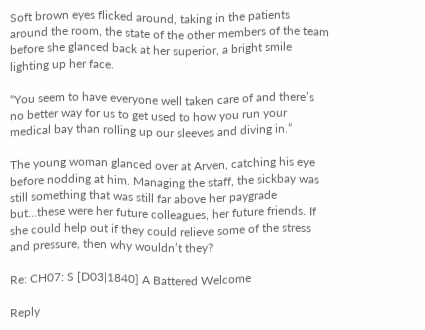Soft brown eyes flicked around, taking in the patients around the room, the state of the other members of the team before she glanced back at her superior, a bright smile lighting up her face.

“You seem to have everyone well taken care of and there’s no better way for us to get used to how you run your medical bay than rolling up our sleeves and diving in.”

The young woman glanced over at Arven, catching his eye before nodding at him. Managing the staff, the sickbay was still something that was still far above her paygrade but…these were her future colleagues, her future friends. If she could help out if they could relieve some of the stress and pressure, then why wouldn’t they?

Re: CH07: S [D03|1840] A Battered Welcome

Reply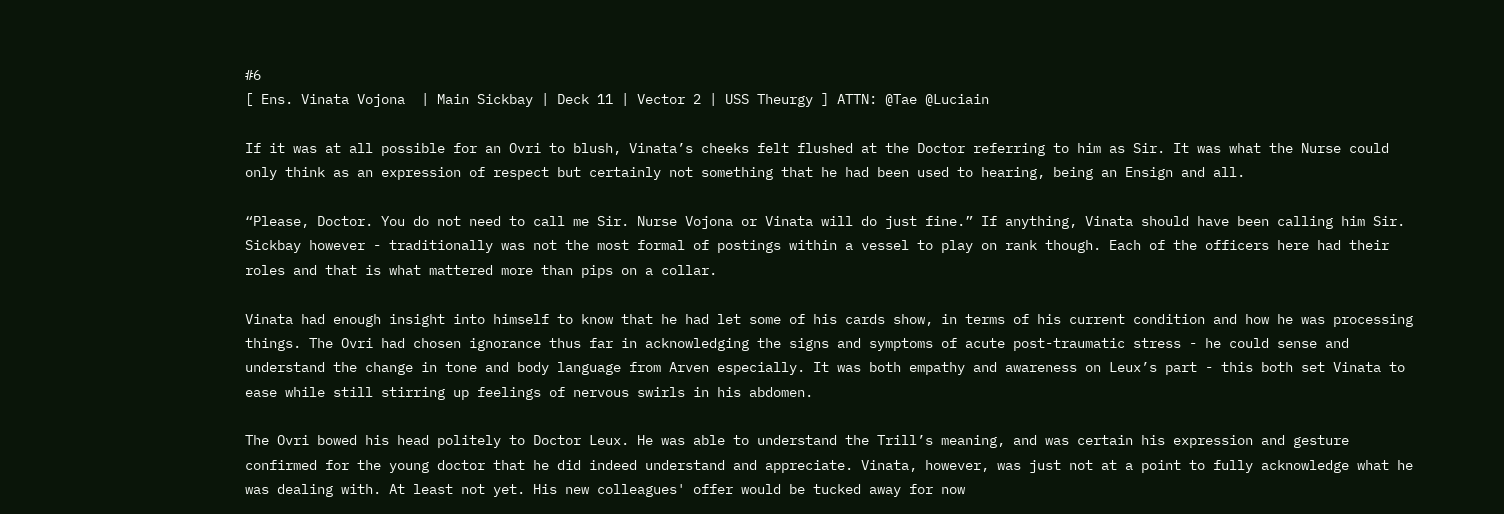#6
[ Ens. Vinata Vojona  | Main Sickbay | Deck 11 | Vector 2 | USS Theurgy ] ATTN: @Tae @Luciain

If it was at all possible for an Ovri to blush, Vinata’s cheeks felt flushed at the Doctor referring to him as Sir. It was what the Nurse could only think as an expression of respect but certainly not something that he had been used to hearing, being an Ensign and all.

“Please, Doctor. You do not need to call me Sir. Nurse Vojona or Vinata will do just fine.” If anything, Vinata should have been calling him Sir. Sickbay however - traditionally was not the most formal of postings within a vessel to play on rank though. Each of the officers here had their roles and that is what mattered more than pips on a collar.

Vinata had enough insight into himself to know that he had let some of his cards show, in terms of his current condition and how he was processing things. The Ovri had chosen ignorance thus far in acknowledging the signs and symptoms of acute post-traumatic stress - he could sense and understand the change in tone and body language from Arven especially. It was both empathy and awareness on Leux’s part - this both set Vinata to ease while still stirring up feelings of nervous swirls in his abdomen.

The Ovri bowed his head politely to Doctor Leux. He was able to understand the Trill’s meaning, and was certain his expression and gesture confirmed for the young doctor that he did indeed understand and appreciate. Vinata, however, was just not at a point to fully acknowledge what he was dealing with. At least not yet. His new colleagues' offer would be tucked away for now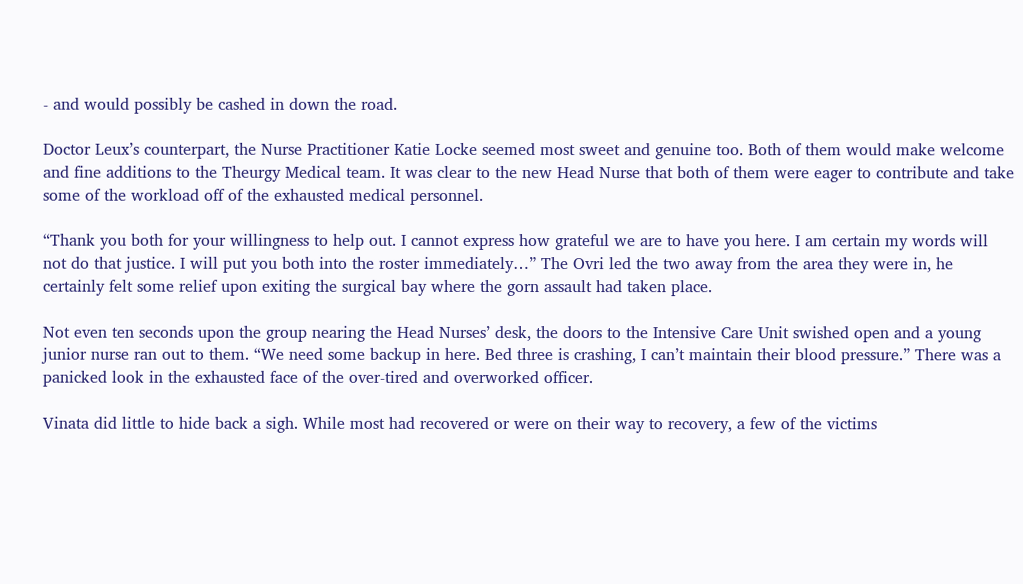- and would possibly be cashed in down the road.

Doctor Leux’s counterpart, the Nurse Practitioner Katie Locke seemed most sweet and genuine too. Both of them would make welcome and fine additions to the Theurgy Medical team. It was clear to the new Head Nurse that both of them were eager to contribute and take some of the workload off of the exhausted medical personnel.

“Thank you both for your willingness to help out. I cannot express how grateful we are to have you here. I am certain my words will not do that justice. I will put you both into the roster immediately…” The Ovri led the two away from the area they were in, he certainly felt some relief upon exiting the surgical bay where the gorn assault had taken place.

Not even ten seconds upon the group nearing the Head Nurses’ desk, the doors to the Intensive Care Unit swished open and a young junior nurse ran out to them. “We need some backup in here. Bed three is crashing, I can’t maintain their blood pressure.” There was a panicked look in the exhausted face of the over-tired and overworked officer.

Vinata did little to hide back a sigh. While most had recovered or were on their way to recovery, a few of the victims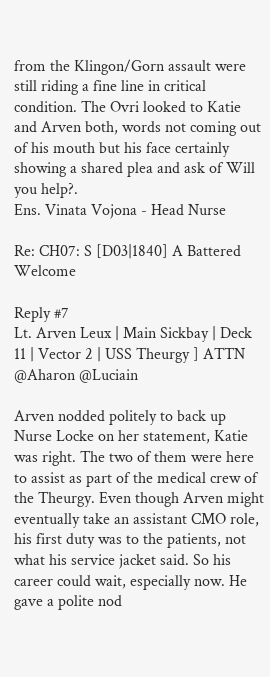from the Klingon/Gorn assault were still riding a fine line in critical condition. The Ovri looked to Katie and Arven both, words not coming out of his mouth but his face certainly showing a shared plea and ask of Will you help?.
Ens. Vinata Vojona - Head Nurse

Re: CH07: S [D03|1840] A Battered Welcome

Reply #7
Lt. Arven Leux | Main Sickbay | Deck 11 | Vector 2 | USS Theurgy ] ATTN @Aharon @Luciain

Arven nodded politely to back up Nurse Locke on her statement, Katie was right. The two of them were here to assist as part of the medical crew of the Theurgy. Even though Arven might eventually take an assistant CMO role, his first duty was to the patients, not what his service jacket said. So his career could wait, especially now. He gave a polite nod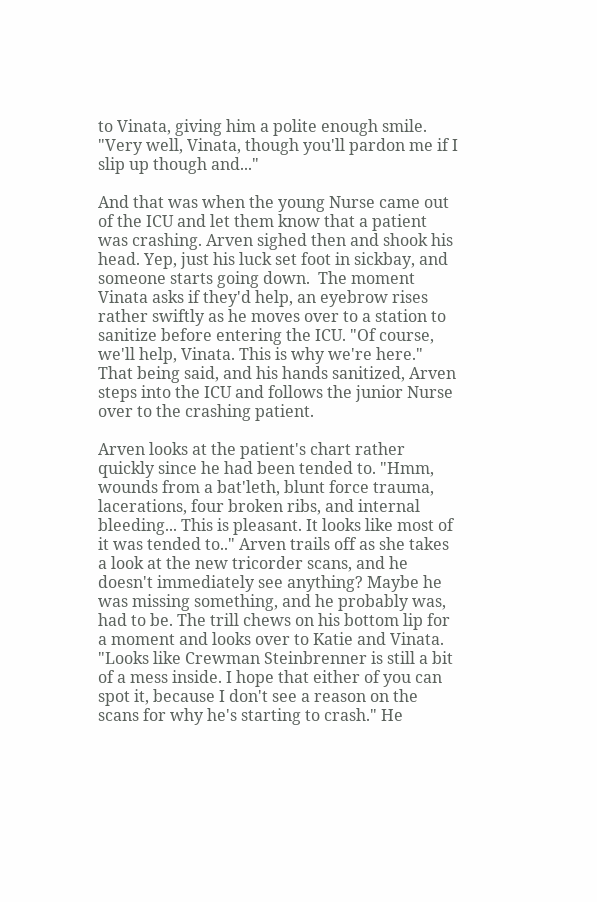to Vinata, giving him a polite enough smile. "Very well, Vinata, though you'll pardon me if I slip up though and..."

And that was when the young Nurse came out of the ICU and let them know that a patient was crashing. Arven sighed then and shook his head. Yep, just his luck set foot in sickbay, and someone starts going down.  The moment Vinata asks if they'd help, an eyebrow rises rather swiftly as he moves over to a station to sanitize before entering the ICU. "Of course, we'll help, Vinata. This is why we're here." That being said, and his hands sanitized, Arven steps into the ICU and follows the junior Nurse over to the crashing patient.

Arven looks at the patient's chart rather quickly since he had been tended to. "Hmm, wounds from a bat'leth, blunt force trauma, lacerations, four broken ribs, and internal bleeding... This is pleasant. It looks like most of it was tended to.." Arven trails off as she takes a look at the new tricorder scans, and he doesn't immediately see anything? Maybe he was missing something, and he probably was, had to be. The trill chews on his bottom lip for a moment and looks over to Katie and Vinata. "Looks like Crewman Steinbrenner is still a bit of a mess inside. I hope that either of you can spot it, because I don't see a reason on the scans for why he's starting to crash." He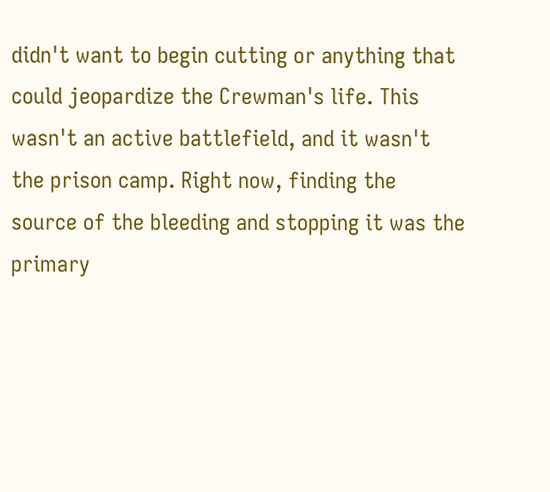didn't want to begin cutting or anything that could jeopardize the Crewman's life. This wasn't an active battlefield, and it wasn't the prison camp. Right now, finding the source of the bleeding and stopping it was the primary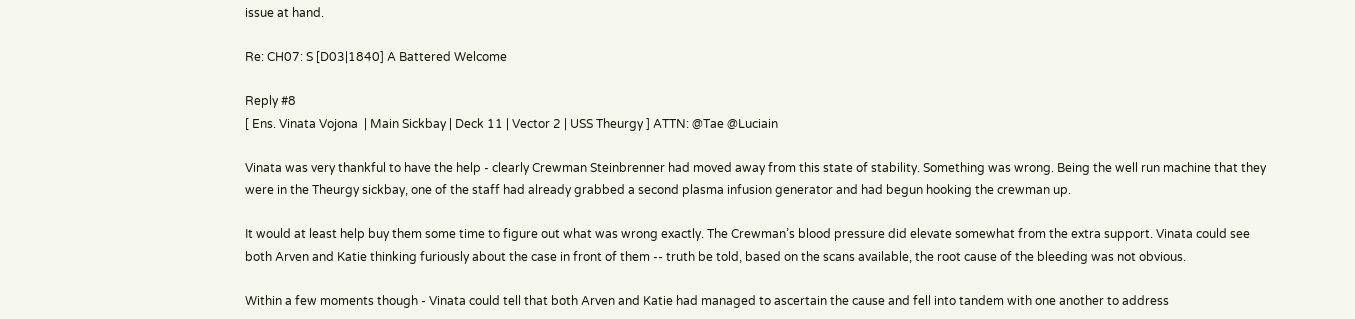issue at hand.

Re: CH07: S [D03|1840] A Battered Welcome

Reply #8
[ Ens. Vinata Vojona  | Main Sickbay | Deck 11 | Vector 2 | USS Theurgy ] ATTN: @Tae @Luciain

Vinata was very thankful to have the help - clearly Crewman Steinbrenner had moved away from this state of stability. Something was wrong. Being the well run machine that they were in the Theurgy sickbay, one of the staff had already grabbed a second plasma infusion generator and had begun hooking the crewman up.

It would at least help buy them some time to figure out what was wrong exactly. The Crewman’s blood pressure did elevate somewhat from the extra support. Vinata could see both Arven and Katie thinking furiously about the case in front of them -- truth be told, based on the scans available, the root cause of the bleeding was not obvious.

Within a few moments though - Vinata could tell that both Arven and Katie had managed to ascertain the cause and fell into tandem with one another to address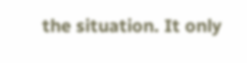the situation. It only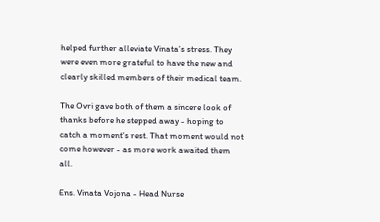helped further alleviate Vinata’s stress. They were even more grateful to have the new and clearly skilled members of their medical team.

The Ovri gave both of them a sincere look of thanks before he stepped away - hoping to catch a moment's rest. That moment would not come however - as more work awaited them all.

Ens. Vinata Vojona - Head Nurse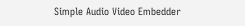Simple Audio Video Embedder